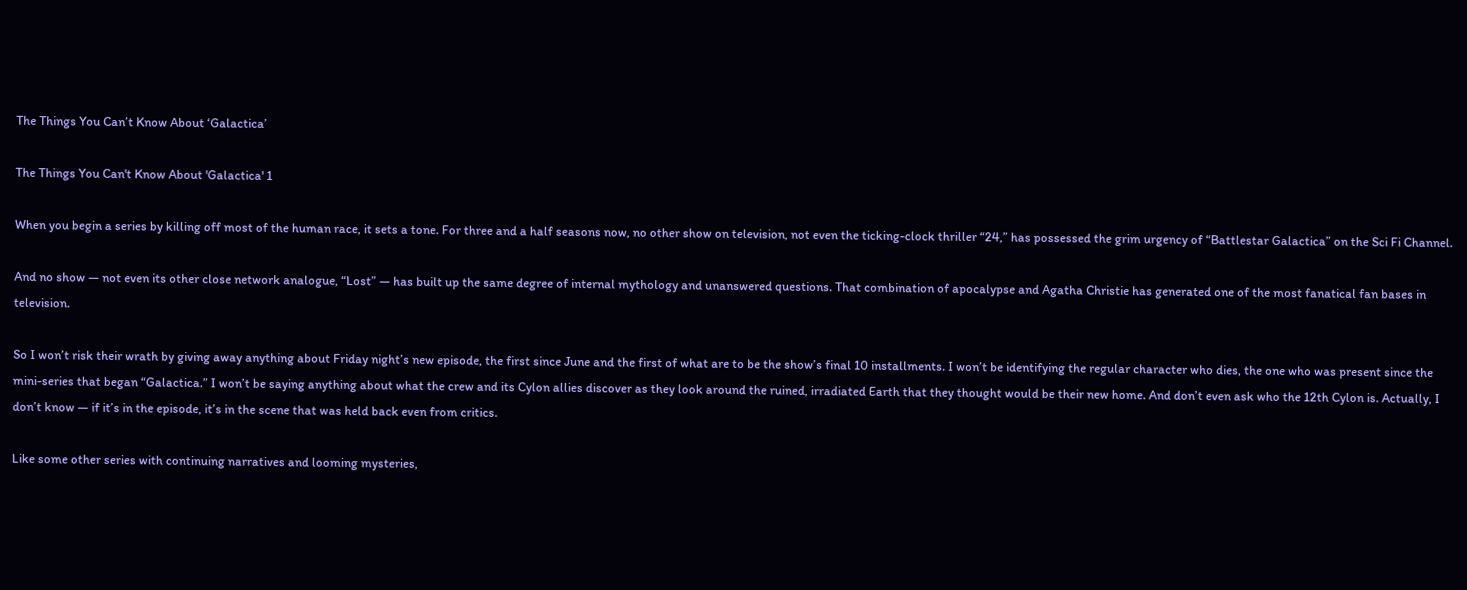The Things You Can’t Know About ‘Galactica’

The Things You Can't Know About 'Galactica' 1

When you begin a series by killing off most of the human race, it sets a tone. For three and a half seasons now, no other show on television, not even the ticking-clock thriller “24,” has possessed the grim urgency of “Battlestar Galactica” on the Sci Fi Channel.

And no show — not even its other close network analogue, “Lost” — has built up the same degree of internal mythology and unanswered questions. That combination of apocalypse and Agatha Christie has generated one of the most fanatical fan bases in television.

So I won’t risk their wrath by giving away anything about Friday night’s new episode, the first since June and the first of what are to be the show’s final 10 installments. I won’t be identifying the regular character who dies, the one who was present since the mini-series that began “Galactica.” I won’t be saying anything about what the crew and its Cylon allies discover as they look around the ruined, irradiated Earth that they thought would be their new home. And don’t even ask who the 12th Cylon is. Actually, I don’t know — if it’s in the episode, it’s in the scene that was held back even from critics.

Like some other series with continuing narratives and looming mysteries,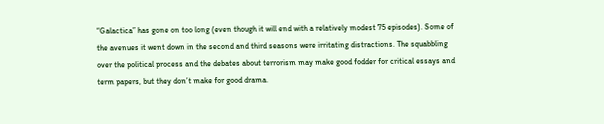“Galactica” has gone on too long (even though it will end with a relatively modest 75 episodes). Some of the avenues it went down in the second and third seasons were irritating distractions. The squabbling over the political process and the debates about terrorism may make good fodder for critical essays and term papers, but they don’t make for good drama.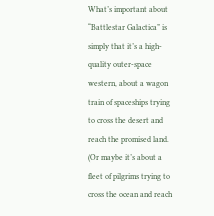What’s important about “Battlestar Galactica” is simply that it’s a high-quality outer-space western, about a wagon train of spaceships trying to cross the desert and reach the promised land. (Or maybe it’s about a fleet of pilgrims trying to cross the ocean and reach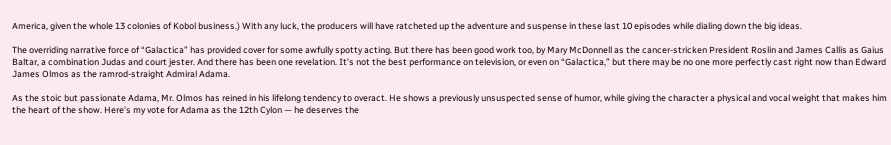America, given the whole 13 colonies of Kobol business.) With any luck, the producers will have ratcheted up the adventure and suspense in these last 10 episodes while dialing down the big ideas.

The overriding narrative force of “Galactica” has provided cover for some awfully spotty acting. But there has been good work too, by Mary McDonnell as the cancer-stricken President Roslin and James Callis as Gaius Baltar, a combination Judas and court jester. And there has been one revelation. It’s not the best performance on television, or even on “Galactica,” but there may be no one more perfectly cast right now than Edward James Olmos as the ramrod-straight Admiral Adama.

As the stoic but passionate Adama, Mr. Olmos has reined in his lifelong tendency to overact. He shows a previously unsuspected sense of humor, while giving the character a physical and vocal weight that makes him the heart of the show. Here’s my vote for Adama as the 12th Cylon — he deserves the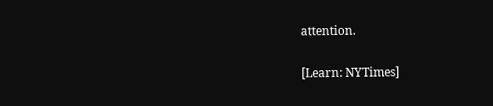attention.

[Learn: NYTimes]